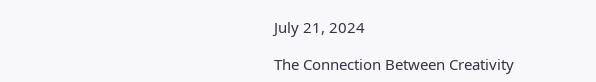July 21, 2024

The Connection Between Creativity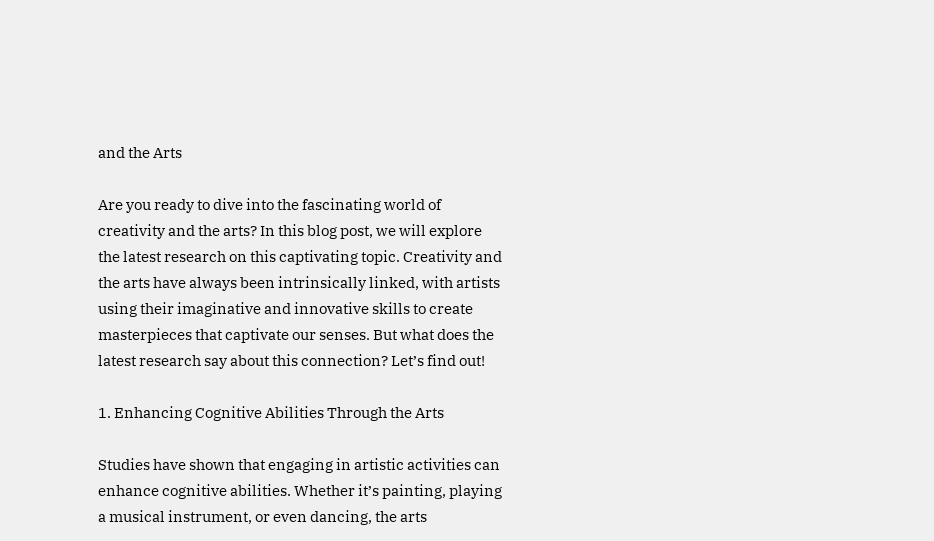and the Arts

Are you ready to dive into the fascinating world of creativity and the arts? In this blog post, we will explore the latest research on this captivating topic. Creativity and the arts have always been intrinsically linked, with artists using their imaginative and innovative skills to create masterpieces that captivate our senses. But what does the latest research say about this connection? Let’s find out!

1. Enhancing Cognitive Abilities Through the Arts

Studies have shown that engaging in artistic activities can enhance cognitive abilities. Whether it’s painting, playing a musical instrument, or even dancing, the arts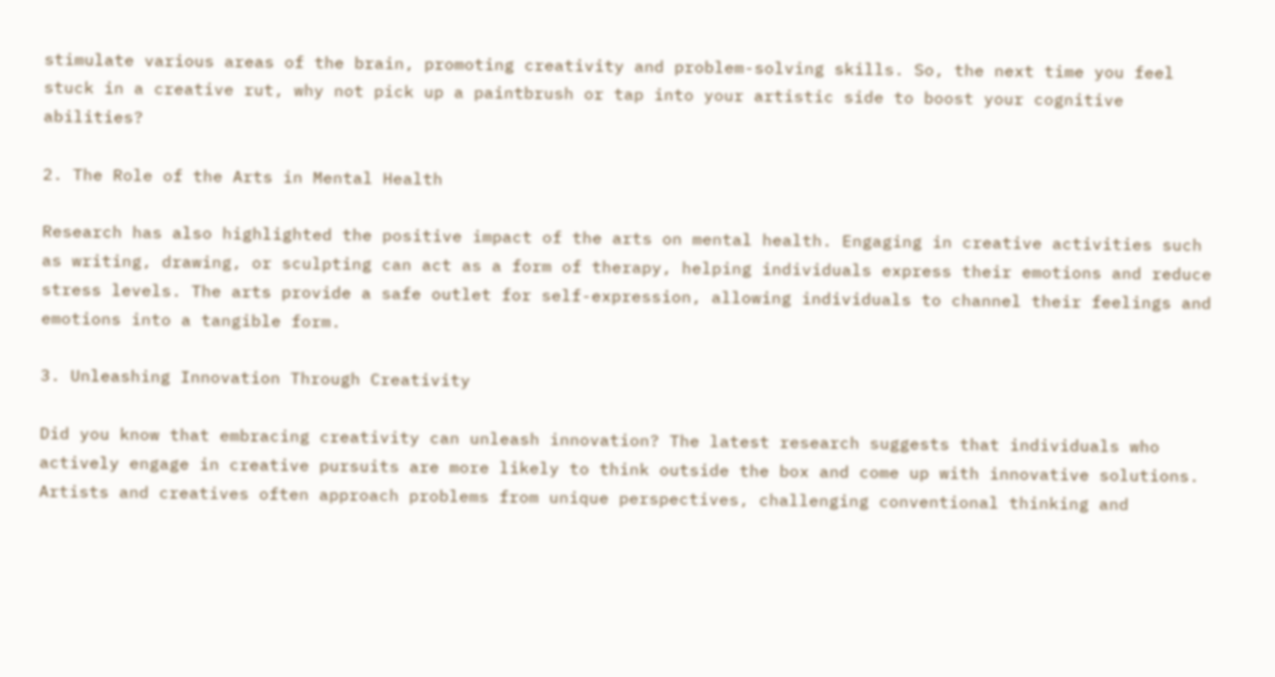stimulate various areas of the brain, promoting creativity and problem-solving skills. So, the next time you feel stuck in a creative rut, why not pick up a paintbrush or tap into your artistic side to boost your cognitive abilities?

2. The Role of the Arts in Mental Health

Research has also highlighted the positive impact of the arts on mental health. Engaging in creative activities such as writing, drawing, or sculpting can act as a form of therapy, helping individuals express their emotions and reduce stress levels. The arts provide a safe outlet for self-expression, allowing individuals to channel their feelings and emotions into a tangible form.

3. Unleashing Innovation Through Creativity

Did you know that embracing creativity can unleash innovation? The latest research suggests that individuals who actively engage in creative pursuits are more likely to think outside the box and come up with innovative solutions. Artists and creatives often approach problems from unique perspectives, challenging conventional thinking and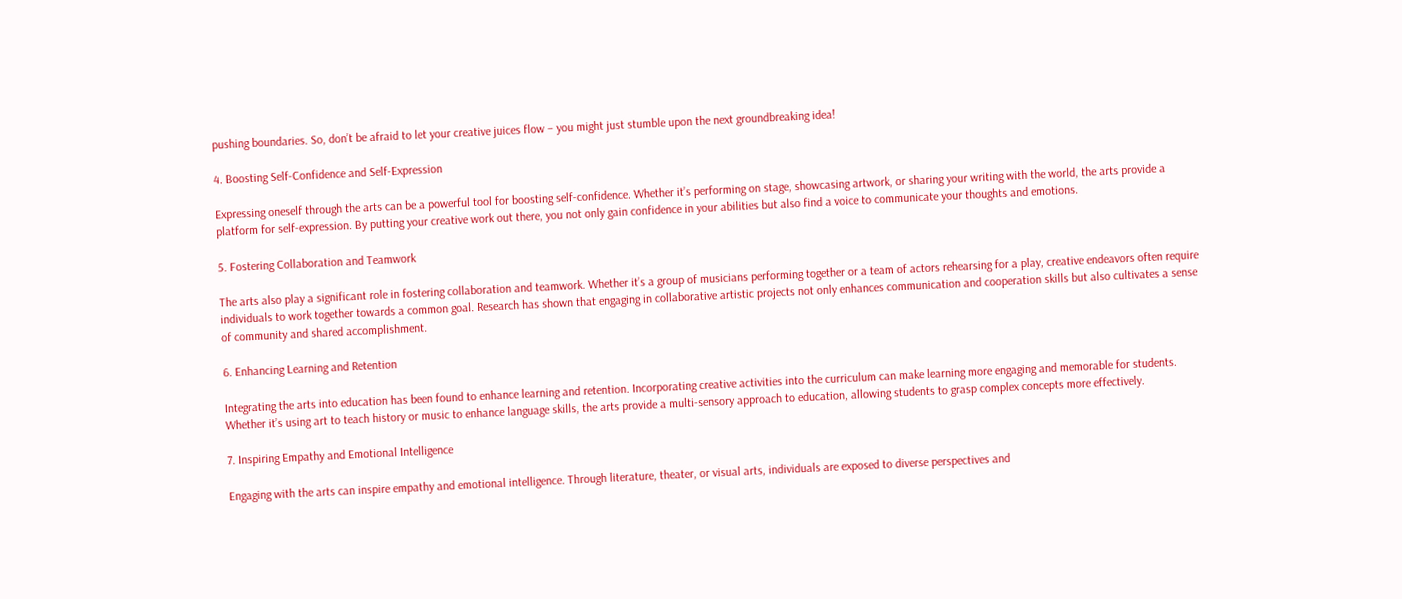pushing boundaries. So, don’t be afraid to let your creative juices flow – you might just stumble upon the next groundbreaking idea!

4. Boosting Self-Confidence and Self-Expression

Expressing oneself through the arts can be a powerful tool for boosting self-confidence. Whether it’s performing on stage, showcasing artwork, or sharing your writing with the world, the arts provide a platform for self-expression. By putting your creative work out there, you not only gain confidence in your abilities but also find a voice to communicate your thoughts and emotions.

5. Fostering Collaboration and Teamwork

The arts also play a significant role in fostering collaboration and teamwork. Whether it’s a group of musicians performing together or a team of actors rehearsing for a play, creative endeavors often require individuals to work together towards a common goal. Research has shown that engaging in collaborative artistic projects not only enhances communication and cooperation skills but also cultivates a sense of community and shared accomplishment.

6. Enhancing Learning and Retention

Integrating the arts into education has been found to enhance learning and retention. Incorporating creative activities into the curriculum can make learning more engaging and memorable for students. Whether it’s using art to teach history or music to enhance language skills, the arts provide a multi-sensory approach to education, allowing students to grasp complex concepts more effectively.

7. Inspiring Empathy and Emotional Intelligence

Engaging with the arts can inspire empathy and emotional intelligence. Through literature, theater, or visual arts, individuals are exposed to diverse perspectives and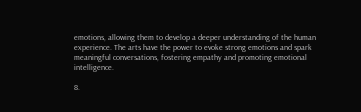emotions, allowing them to develop a deeper understanding of the human experience. The arts have the power to evoke strong emotions and spark meaningful conversations, fostering empathy and promoting emotional intelligence.

8.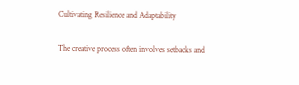Cultivating Resilience and Adaptability

The creative process often involves setbacks and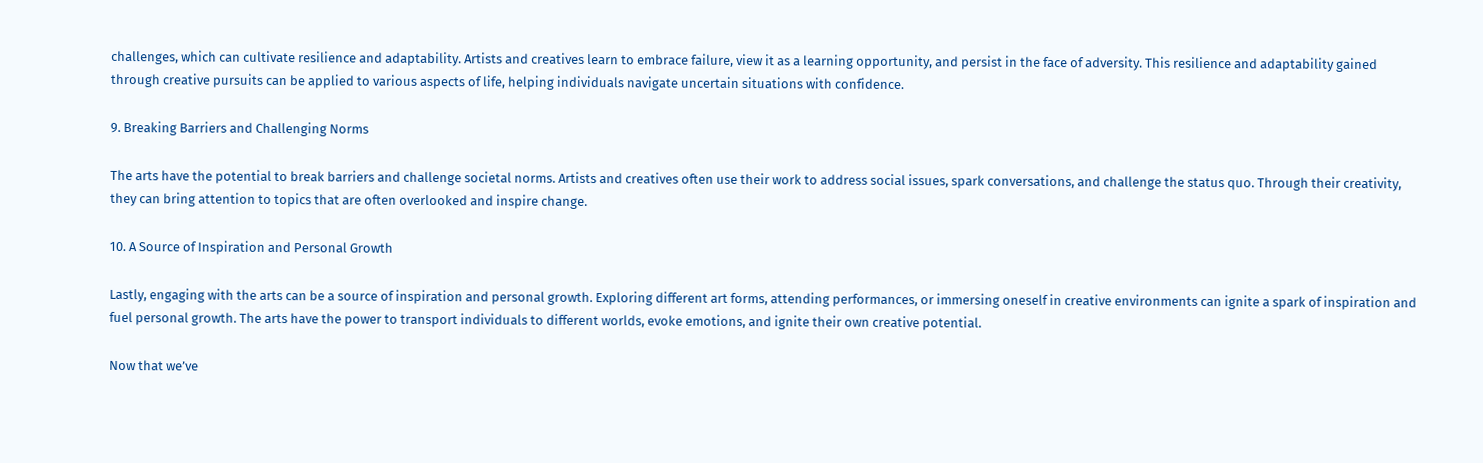challenges, which can cultivate resilience and adaptability. Artists and creatives learn to embrace failure, view it as a learning opportunity, and persist in the face of adversity. This resilience and adaptability gained through creative pursuits can be applied to various aspects of life, helping individuals navigate uncertain situations with confidence.

9. Breaking Barriers and Challenging Norms

The arts have the potential to break barriers and challenge societal norms. Artists and creatives often use their work to address social issues, spark conversations, and challenge the status quo. Through their creativity, they can bring attention to topics that are often overlooked and inspire change.

10. A Source of Inspiration and Personal Growth

Lastly, engaging with the arts can be a source of inspiration and personal growth. Exploring different art forms, attending performances, or immersing oneself in creative environments can ignite a spark of inspiration and fuel personal growth. The arts have the power to transport individuals to different worlds, evoke emotions, and ignite their own creative potential.

Now that we’ve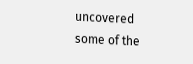uncovered some of the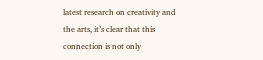latest research on creativity and the arts, it’s clear that this connection is not only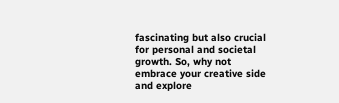fascinating but also crucial for personal and societal growth. So, why not embrace your creative side and explore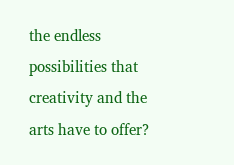the endless possibilities that creativity and the arts have to offer?